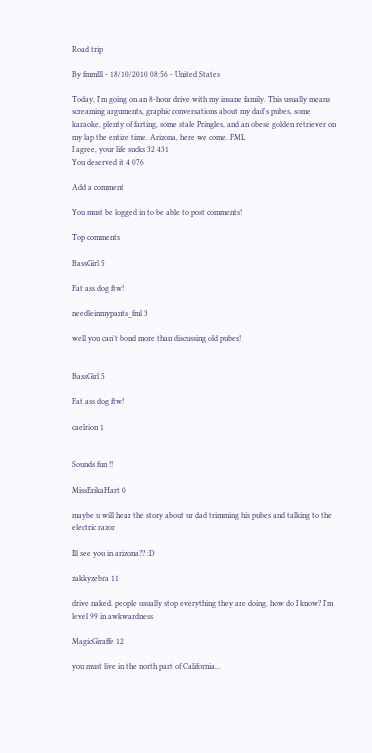Road trip

By fmmlll - 18/10/2010 08:56 - United States

Today, I'm going on an 8-hour drive with my insane family. This usually means screaming arguments, graphic conversations about my dad's pubes, some karaoke, plenty of farting, some stale Pringles, and an obese golden retriever on my lap the entire time. Arizona, here we come. FML
I agree, your life sucks 32 431
You deserved it 4 076

Add a comment

You must be logged in to be able to post comments!

Top comments

BassGirl 5

Fat ass dog ftw!

needleinmypants_fml 3

well you can't bond more than discussing old pubes!


BassGirl 5

Fat ass dog ftw!

caelrion 1


Sounds fun !!

MissErikaHart 0

maybe u will hear the story about ur dad trimming his pubes and talking to the electric razor

Ill see you in arizona?? :D

zakkyzebra 11

drive naked. people usually stop everything they are doing. how do I know? I'm level 99 in awkwardness

MagicGiraffe 12

you must live in the north part of California...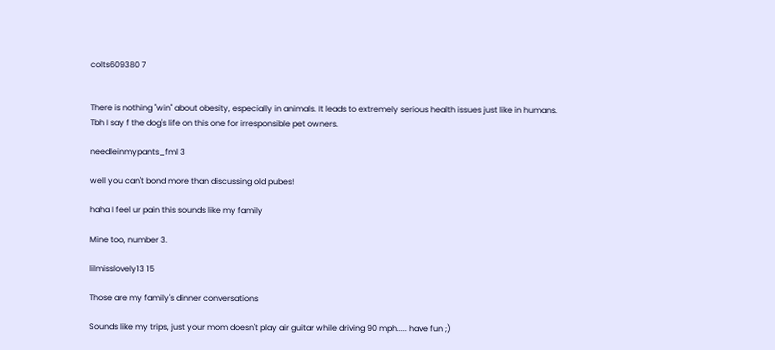colts609380 7


There is nothing "win" about obesity, especially in animals. It leads to extremely serious health issues just like in humans. Tbh I say f the dog's life on this one for irresponsible pet owners.

needleinmypants_fml 3

well you can't bond more than discussing old pubes!

haha I feel ur pain this sounds like my family

Mine too, number 3.

lilmisslovely13 15

Those are my family's dinner conversations

Sounds like my trips, just your mom doesn't play air guitar while driving 90 mph..... have fun ;)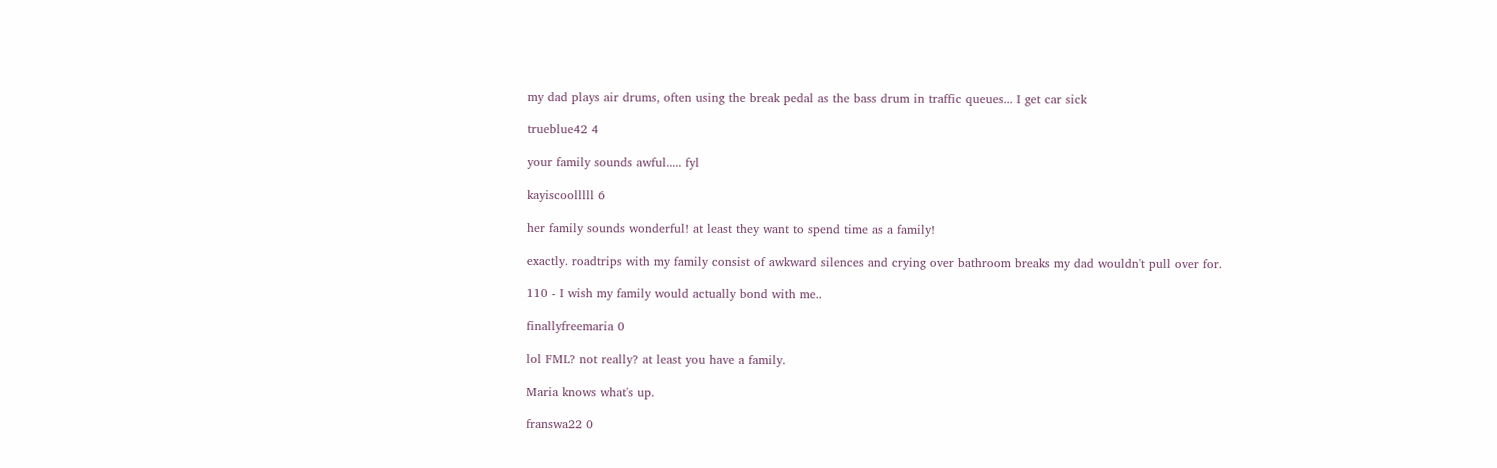my dad plays air drums, often using the break pedal as the bass drum in traffic queues... I get car sick

trueblue42 4

your family sounds awful..... fyl

kayiscoolllll 6

her family sounds wonderful! at least they want to spend time as a family!

exactly. roadtrips with my family consist of awkward silences and crying over bathroom breaks my dad wouldn't pull over for.

110 - I wish my family would actually bond with me..

finallyfreemaria 0

lol FML? not really? at least you have a family.

Maria knows what's up.

franswa22 0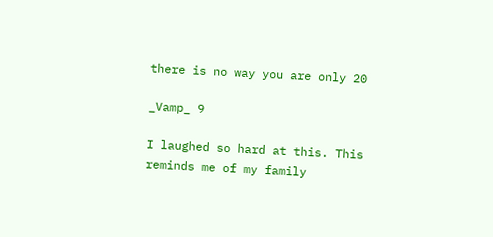there is no way you are only 20

_Vamp_ 9

I laughed so hard at this. This reminds me of my family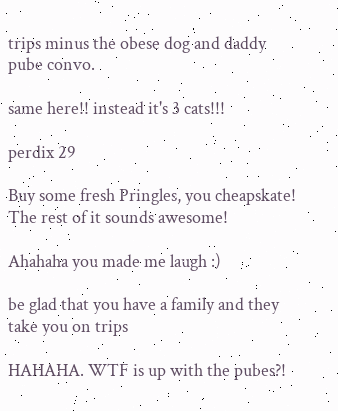trips minus the obese dog and daddy pube convo.

same here!! instead it's 3 cats!!!

perdix 29

Buy some fresh Pringles, you cheapskate! The rest of it sounds awesome!

Ahahaha you made me laugh :)

be glad that you have a family and they take you on trips

HAHAHA. WTF is up with the pubes?!